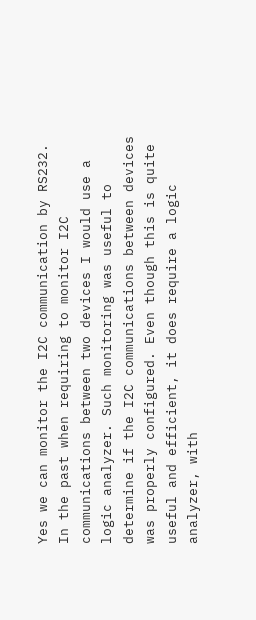Yes we can monitor the I2C communication by RS232. In the past when requiring to monitor I2C communications between two devices I would use a logic analyzer. Such monitoring was useful to determine if the I2C communications between devices was properly configured. Even though this is quite useful and efficient, it does require a logic analyzer, with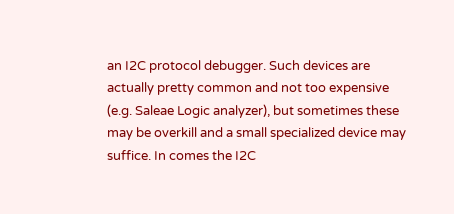an I2C protocol debugger. Such devices are actually pretty common and not too expensive (e.g. Saleae Logic analyzer), but sometimes these may be overkill and a small specialized device may suffice. In comes the I2C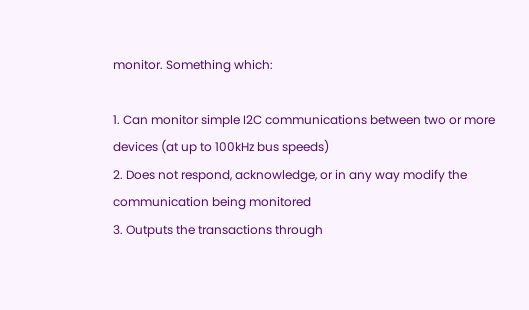monitor. Something which:

1. Can monitor simple I2C communications between two or more devices (at up to 100kHz bus speeds)
2. Does not respond, acknowledge, or in any way modify the communication being monitored
3. Outputs the transactions through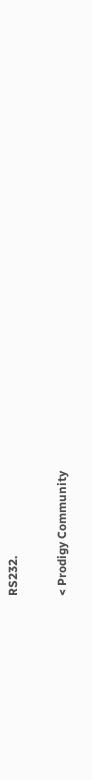RS232.

< Prodigy Community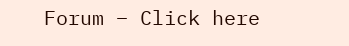Forum – Click here